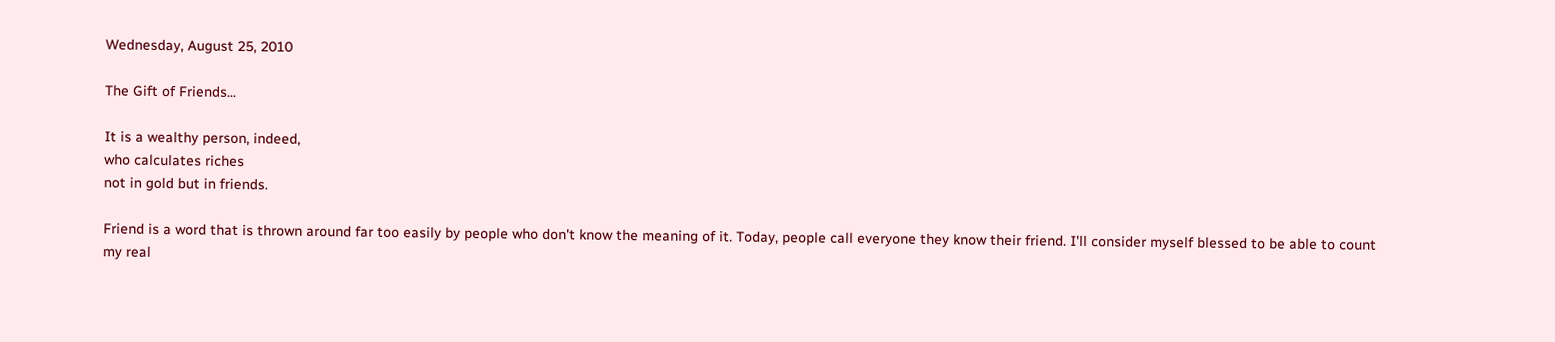Wednesday, August 25, 2010

The Gift of Friends...

It is a wealthy person, indeed,
who calculates riches
not in gold but in friends.

Friend is a word that is thrown around far too easily by people who don't know the meaning of it. Today, people call everyone they know their friend. I'll consider myself blessed to be able to count my real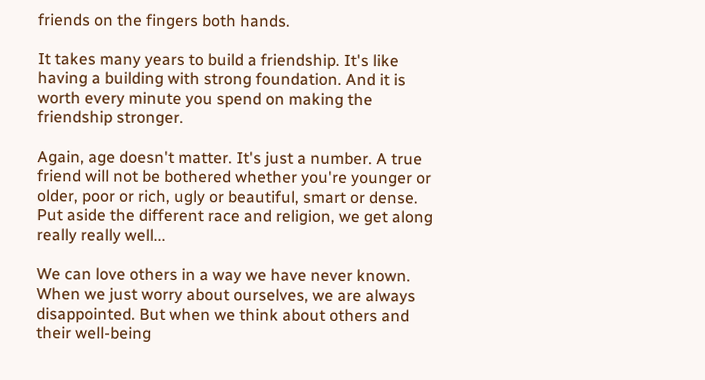friends on the fingers both hands.

It takes many years to build a friendship. It's like having a building with strong foundation. And it is worth every minute you spend on making the friendship stronger.

Again, age doesn't matter. It's just a number. A true friend will not be bothered whether you're younger or older, poor or rich, ugly or beautiful, smart or dense. Put aside the different race and religion, we get along really really well...

We can love others in a way we have never known. When we just worry about ourselves, we are always disappointed. But when we think about others and their well-being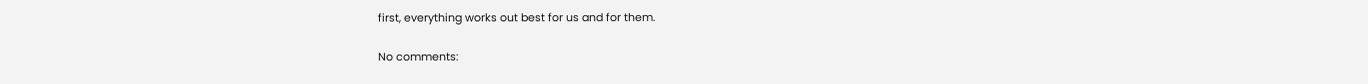first, everything works out best for us and for them.

No comments: